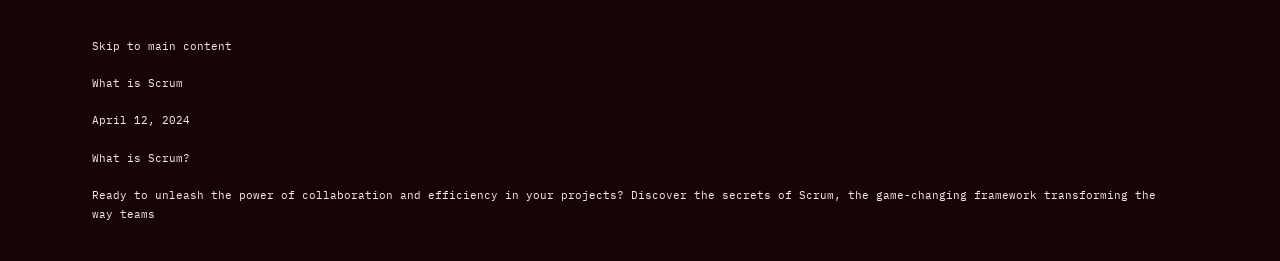Skip to main content

What is Scrum

April 12, 2024

What is Scrum?

Ready to unleash the power of collaboration and efficiency in your projects? Discover the secrets of Scrum, the game-changing framework transforming the way teams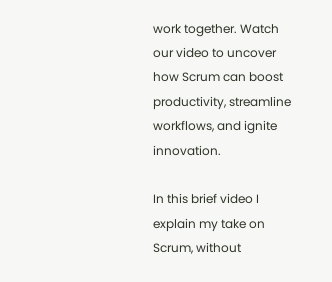work together. Watch our video to uncover how Scrum can boost productivity, streamline workflows, and ignite innovation.

In this brief video I explain my take on Scrum, without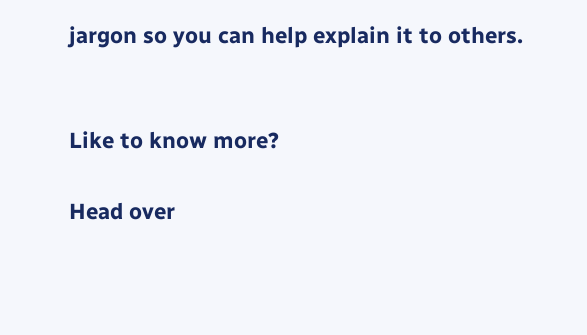jargon so you can help explain it to others.


Like to know more?

Head over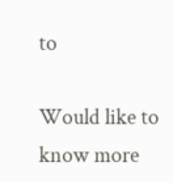to

Would like to know more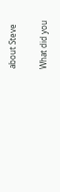about Steve

What did you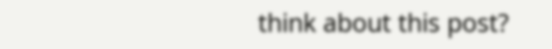think about this post?